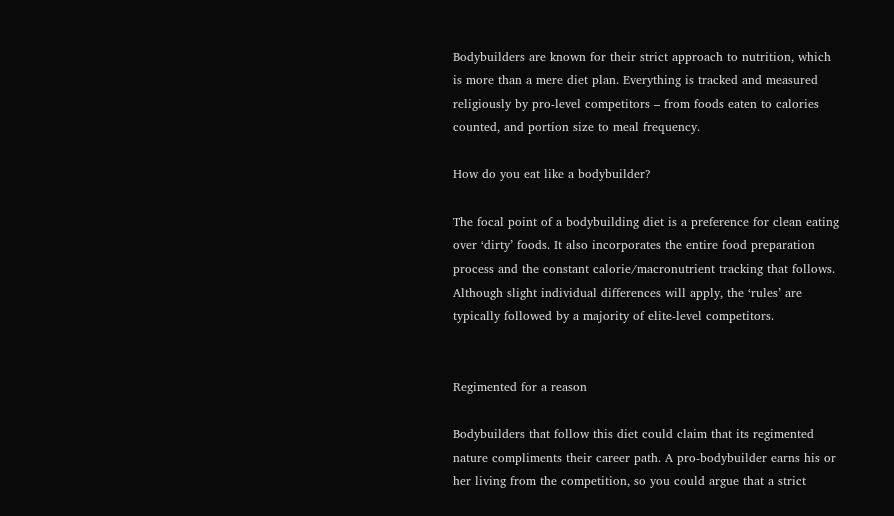Bodybuilders are known for their strict approach to nutrition, which is more than a mere diet plan. Everything is tracked and measured religiously by pro-level competitors – from foods eaten to calories counted, and portion size to meal frequency.

How do you eat like a bodybuilder?

The focal point of a bodybuilding diet is a preference for clean eating over ‘dirty’ foods. It also incorporates the entire food preparation process and the constant calorie/macronutrient tracking that follows. Although slight individual differences will apply, the ‘rules’ are typically followed by a majority of elite-level competitors.


Regimented for a reason

Bodybuilders that follow this diet could claim that its regimented nature compliments their career path. A pro-bodybuilder earns his or her living from the competition, so you could argue that a strict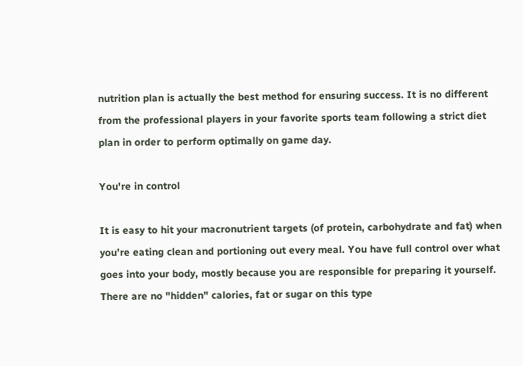nutrition plan is actually the best method for ensuring success. It is no different from the professional players in your favorite sports team following a strict diet plan in order to perform optimally on game day.

You're in control

It is easy to hit your macronutrient targets (of protein, carbohydrate and fat) when you’re eating clean and portioning out every meal. You have full control over what goes into your body, mostly because you are responsible for preparing it yourself. There are no "hidden" calories, fat or sugar on this type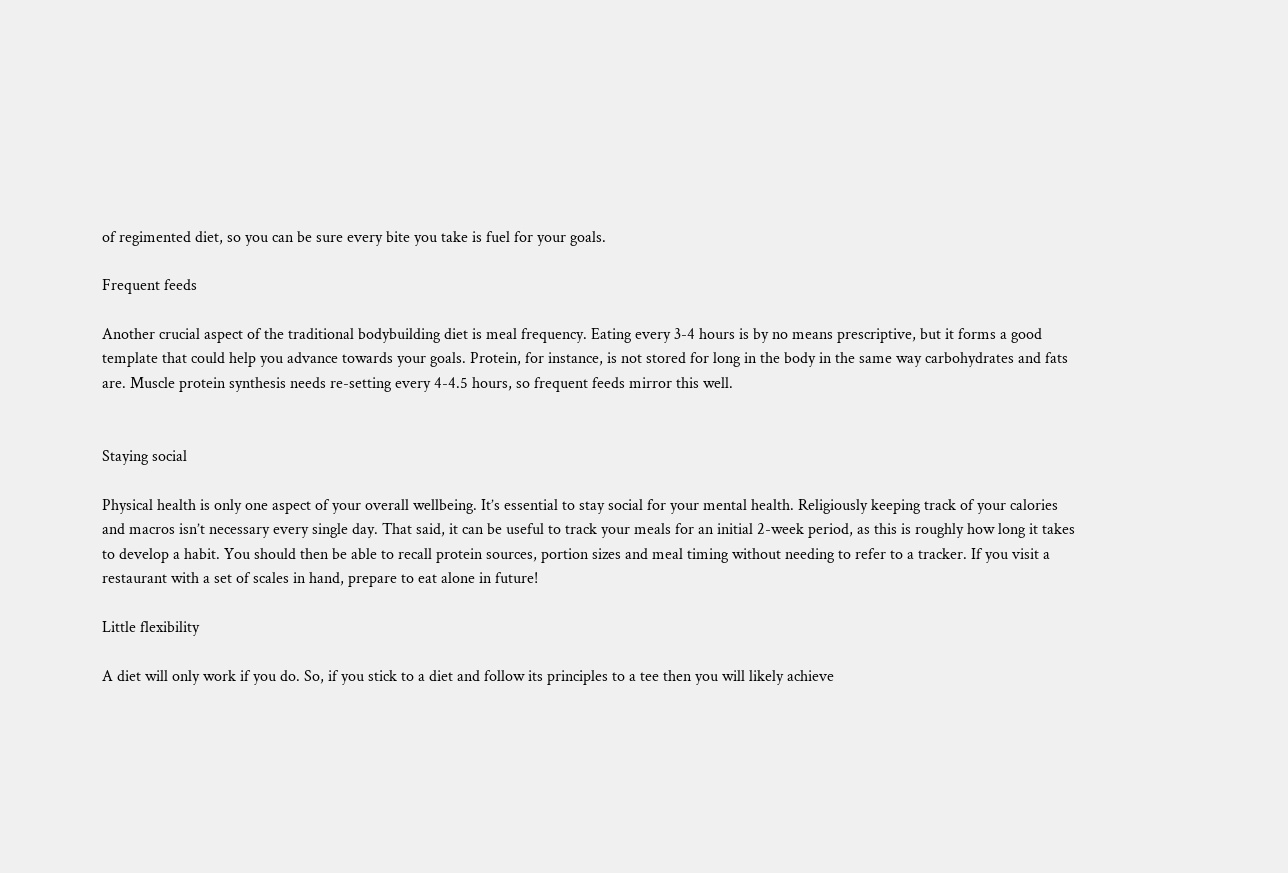of regimented diet, so you can be sure every bite you take is fuel for your goals.

Frequent feeds

Another crucial aspect of the traditional bodybuilding diet is meal frequency. Eating every 3-4 hours is by no means prescriptive, but it forms a good template that could help you advance towards your goals. Protein, for instance, is not stored for long in the body in the same way carbohydrates and fats are. Muscle protein synthesis needs re-setting every 4-4.5 hours, so frequent feeds mirror this well.


Staying social

Physical health is only one aspect of your overall wellbeing. It’s essential to stay social for your mental health. Religiously keeping track of your calories and macros isn’t necessary every single day. That said, it can be useful to track your meals for an initial 2-week period, as this is roughly how long it takes to develop a habit. You should then be able to recall protein sources, portion sizes and meal timing without needing to refer to a tracker. If you visit a restaurant with a set of scales in hand, prepare to eat alone in future!

Little flexibility

A diet will only work if you do. So, if you stick to a diet and follow its principles to a tee then you will likely achieve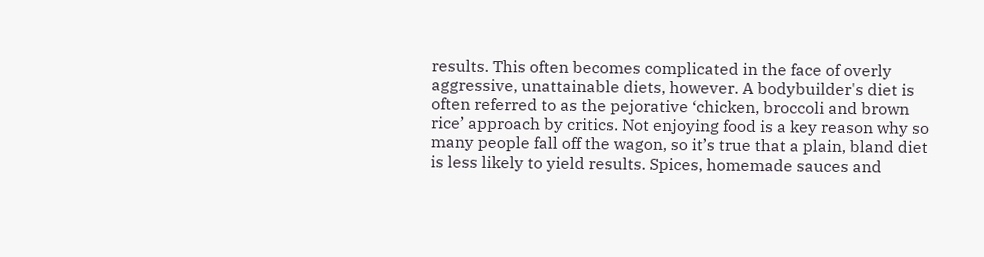results. This often becomes complicated in the face of overly aggressive, unattainable diets, however. A bodybuilder's diet is often referred to as the pejorative ‘chicken, broccoli and brown rice’ approach by critics. Not enjoying food is a key reason why so many people fall off the wagon, so it’s true that a plain, bland diet is less likely to yield results. Spices, homemade sauces and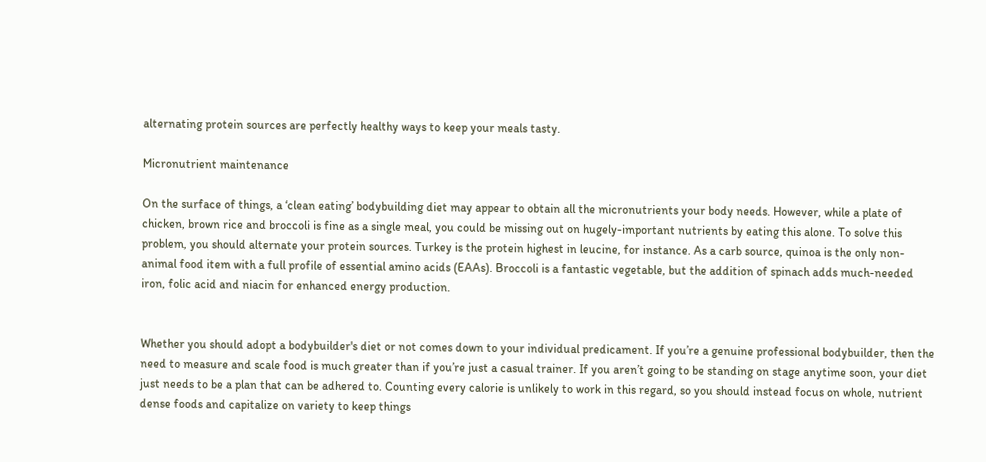alternating protein sources are perfectly healthy ways to keep your meals tasty.

Micronutrient maintenance

On the surface of things, a ‘clean eating’ bodybuilding diet may appear to obtain all the micronutrients your body needs. However, while a plate of chicken, brown rice and broccoli is fine as a single meal, you could be missing out on hugely-important nutrients by eating this alone. To solve this problem, you should alternate your protein sources. Turkey is the protein highest in leucine, for instance. As a carb source, quinoa is the only non-animal food item with a full profile of essential amino acids (EAAs). Broccoli is a fantastic vegetable, but the addition of spinach adds much-needed iron, folic acid and niacin for enhanced energy production.


Whether you should adopt a bodybuilder's diet or not comes down to your individual predicament. If you’re a genuine professional bodybuilder, then the need to measure and scale food is much greater than if you’re just a casual trainer. If you aren’t going to be standing on stage anytime soon, your diet just needs to be a plan that can be adhered to. Counting every calorie is unlikely to work in this regard, so you should instead focus on whole, nutrient dense foods and capitalize on variety to keep things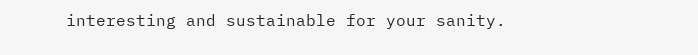interesting and sustainable for your sanity.